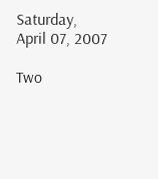Saturday, April 07, 2007

Two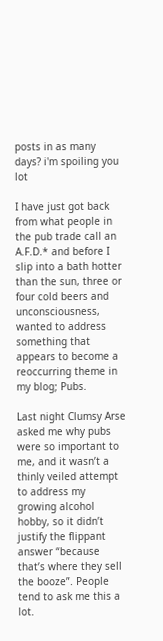posts in as many days? i'm spoiling you lot

I have just got back from what people in the pub trade call an A.F.D.* and before I slip into a bath hotter than the sun, three or four cold beers and unconsciousness, wanted to address something that appears to become a reoccurring theme in my blog; Pubs.

Last night Clumsy Arse asked me why pubs were so important to me, and it wasn’t a thinly veiled attempt to address my growing alcohol hobby, so it didn’t justify the flippant answer “because that’s where they sell the booze”. People tend to ask me this a lot.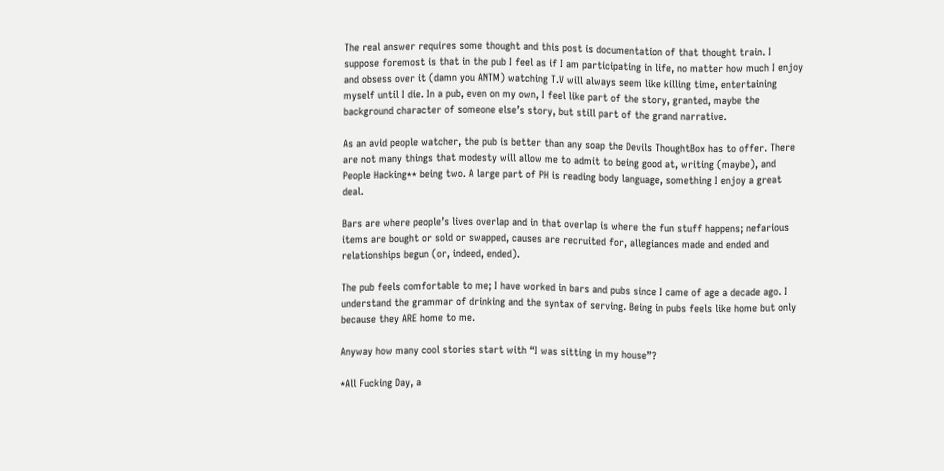The real answer requires some thought and this post is documentation of that thought train. I suppose foremost is that in the pub I feel as if I am participating in life, no matter how much I enjoy and obsess over it (damn you ANTM) watching T.V will always seem like killing time, entertaining myself until I die. In a pub, even on my own, I feel like part of the story, granted, maybe the background character of someone else’s story, but still part of the grand narrative.

As an avid people watcher, the pub is better than any soap the Devils ThoughtBox has to offer. There are not many things that modesty will allow me to admit to being good at, writing (maybe), and People Hacking** being two. A large part of PH is reading body language, something I enjoy a great deal.

Bars are where people’s lives overlap and in that overlap is where the fun stuff happens; nefarious items are bought or sold or swapped, causes are recruited for, allegiances made and ended and relationships begun (or, indeed, ended).

The pub feels comfortable to me; I have worked in bars and pubs since I came of age a decade ago. I understand the grammar of drinking and the syntax of serving. Being in pubs feels like home but only because they ARE home to me.

Anyway how many cool stories start with “I was sitting in my house”?

*All Fucking Day, a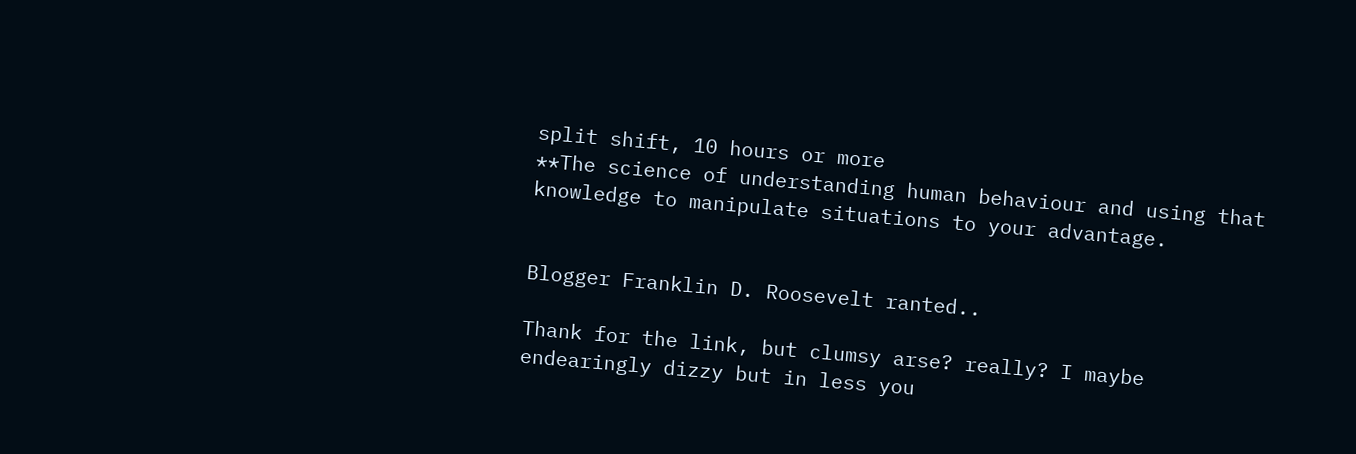split shift, 10 hours or more
**The science of understanding human behaviour and using that knowledge to manipulate situations to your advantage.


Blogger Franklin D. Roosevelt ranted..

Thank for the link, but clumsy arse? really? I maybe endearingly dizzy but in less you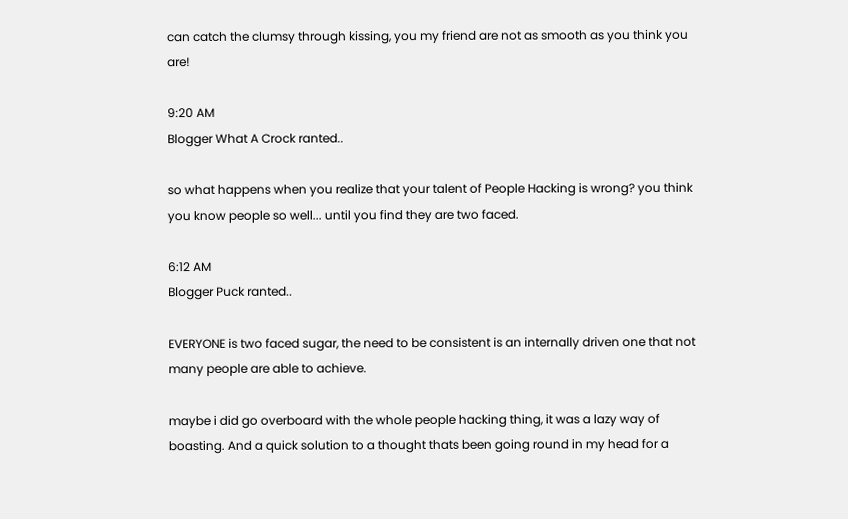can catch the clumsy through kissing, you my friend are not as smooth as you think you are!

9:20 AM
Blogger What A Crock ranted..

so what happens when you realize that your talent of People Hacking is wrong? you think you know people so well... until you find they are two faced.

6:12 AM
Blogger Puck ranted..

EVERYONE is two faced sugar, the need to be consistent is an internally driven one that not many people are able to achieve.

maybe i did go overboard with the whole people hacking thing, it was a lazy way of boasting. And a quick solution to a thought thats been going round in my head for a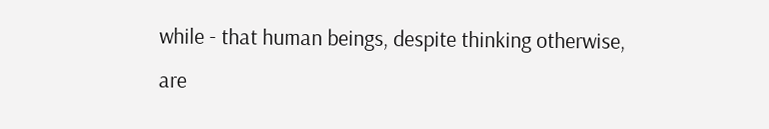while - that human beings, despite thinking otherwise, are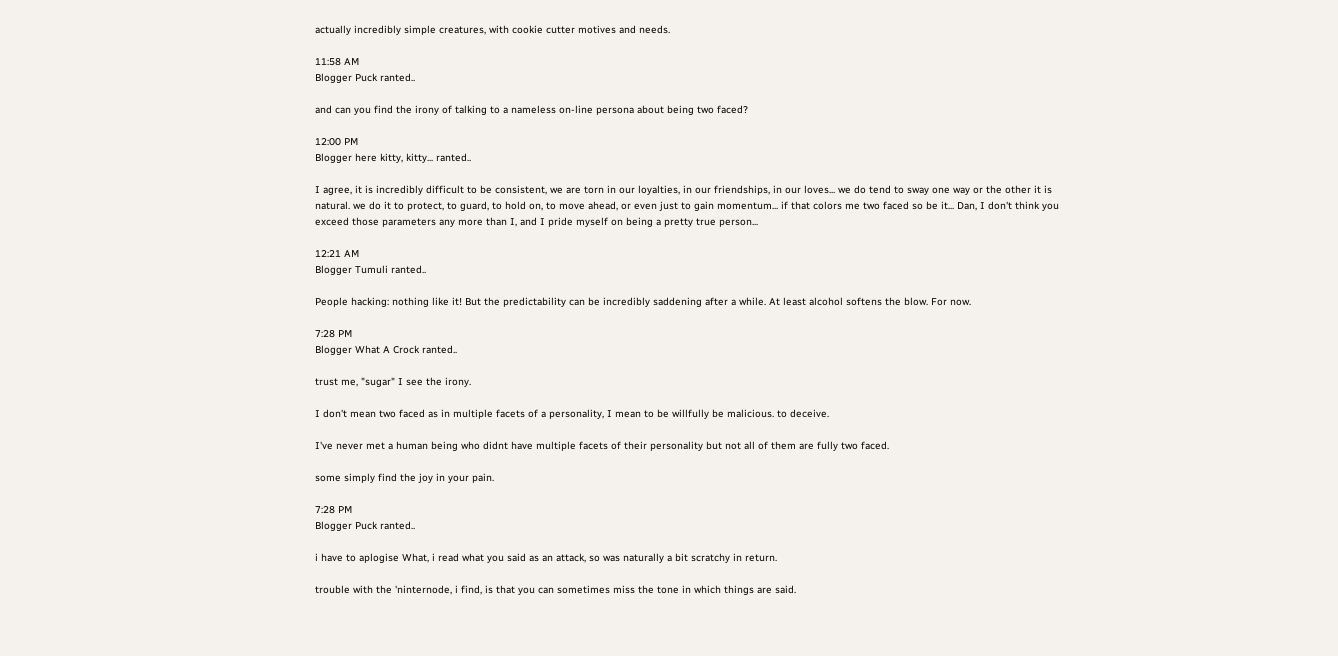actually incredibly simple creatures, with cookie cutter motives and needs.

11:58 AM
Blogger Puck ranted..

and can you find the irony of talking to a nameless on-line persona about being two faced?

12:00 PM
Blogger here kitty, kitty... ranted..

I agree, it is incredibly difficult to be consistent, we are torn in our loyalties, in our friendships, in our loves... we do tend to sway one way or the other it is natural. we do it to protect, to guard, to hold on, to move ahead, or even just to gain momentum... if that colors me two faced so be it... Dan, I don't think you exceed those parameters any more than I, and I pride myself on being a pretty true person...

12:21 AM
Blogger Tumuli ranted..

People hacking: nothing like it! But the predictability can be incredibly saddening after a while. At least alcohol softens the blow. For now.

7:28 PM
Blogger What A Crock ranted..

trust me, "sugar" I see the irony.

I don't mean two faced as in multiple facets of a personality, I mean to be willfully be malicious. to deceive.

I've never met a human being who didnt have multiple facets of their personality but not all of them are fully two faced.

some simply find the joy in your pain.

7:28 PM
Blogger Puck ranted..

i have to aplogise What, i read what you said as an attack, so was naturally a bit scratchy in return.

trouble with the 'ninternode, i find, is that you can sometimes miss the tone in which things are said.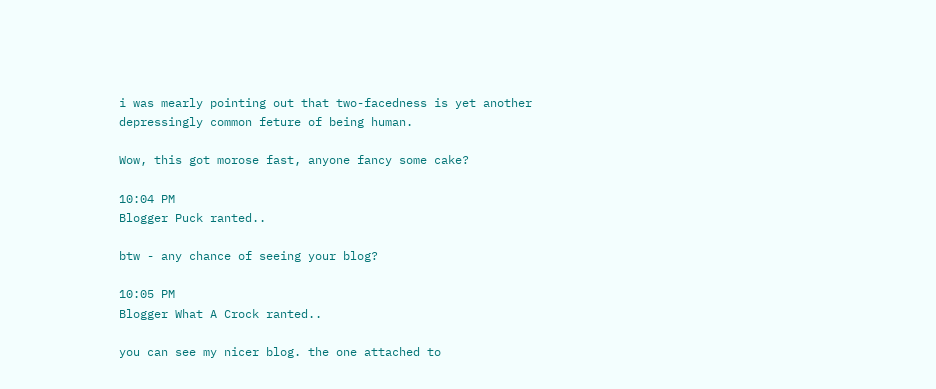i was mearly pointing out that two-facedness is yet another depressingly common feture of being human.

Wow, this got morose fast, anyone fancy some cake?

10:04 PM
Blogger Puck ranted..

btw - any chance of seeing your blog?

10:05 PM
Blogger What A Crock ranted..

you can see my nicer blog. the one attached to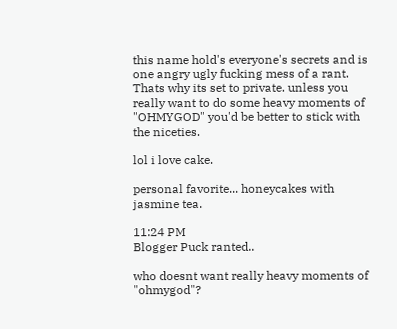this name hold's everyone's secrets and is one angry ugly fucking mess of a rant.
Thats why its set to private. unless you really want to do some heavy moments of "OHMYGOD" you'd be better to stick with the niceties.

lol i love cake.

personal favorite... honeycakes with jasmine tea.

11:24 PM
Blogger Puck ranted..

who doesnt want really heavy moments of "ohmygod"?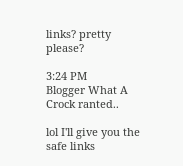links? pretty please?

3:24 PM
Blogger What A Crock ranted..

lol I'll give you the safe links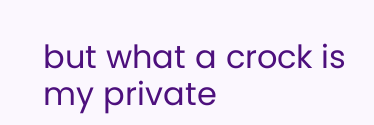but what a crock is my private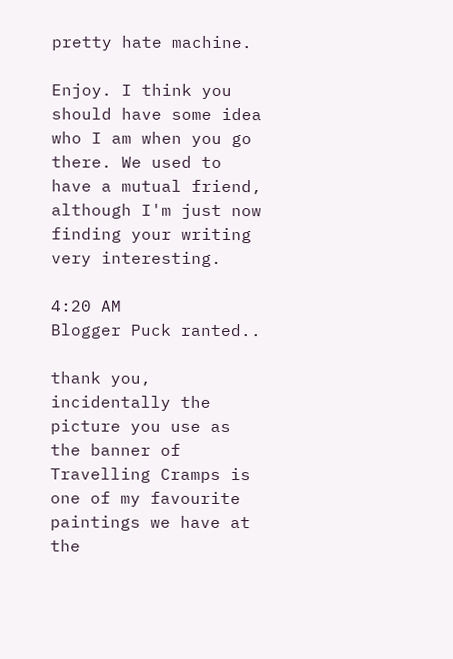pretty hate machine.

Enjoy. I think you should have some idea who I am when you go there. We used to have a mutual friend, although I'm just now finding your writing very interesting.

4:20 AM
Blogger Puck ranted..

thank you, incidentally the picture you use as the banner of Travelling Cramps is one of my favourite paintings we have at the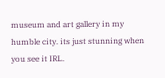museum and art gallery in my humble city. its just stunning when you see it IRL.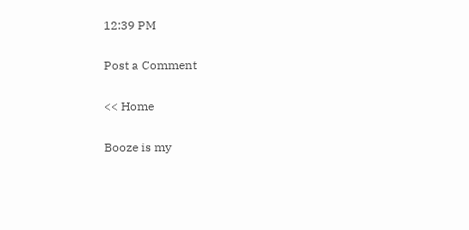12:39 PM

Post a Comment

<< Home

Booze is my